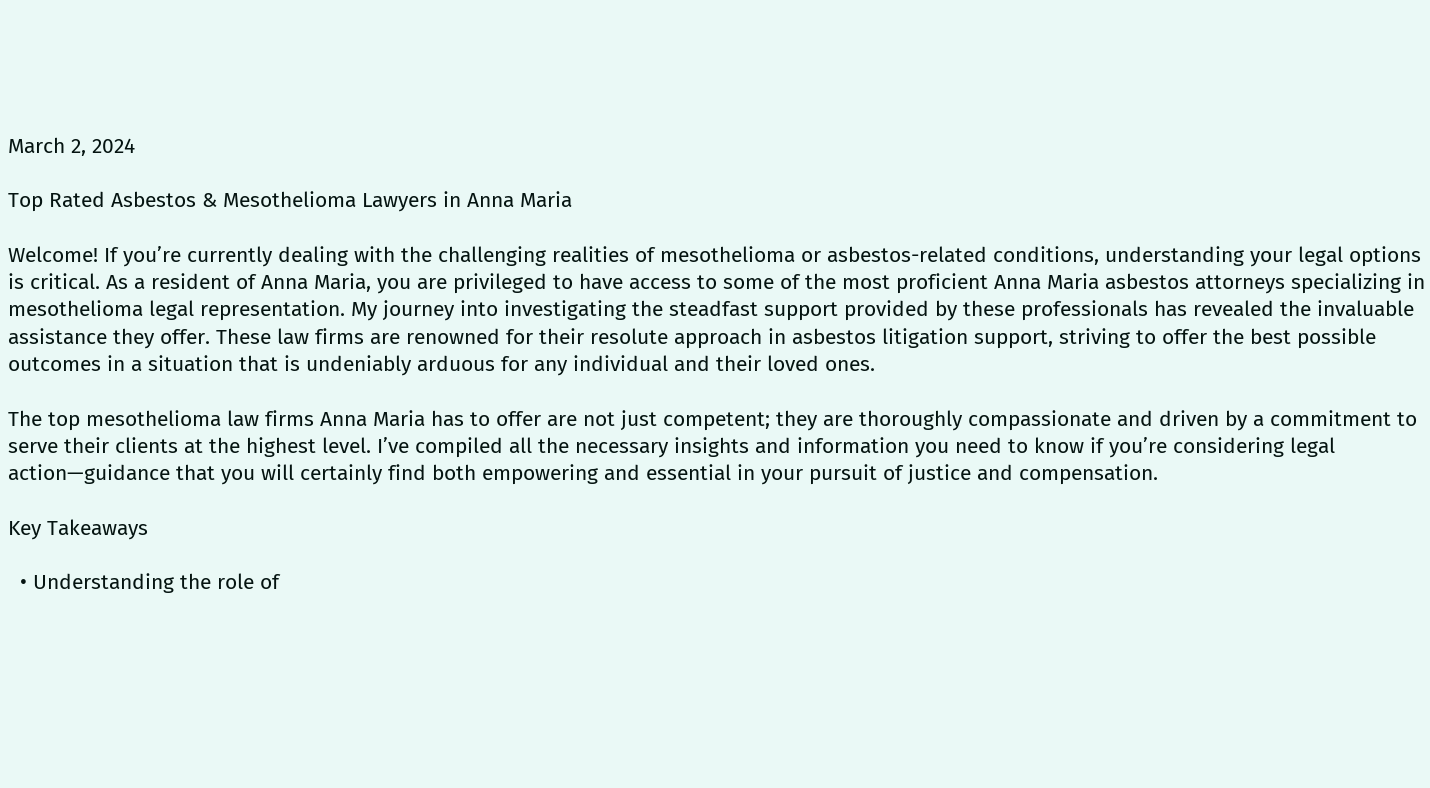March 2, 2024

Top Rated Asbestos & Mesothelioma Lawyers in Anna Maria

Welcome! If you’re currently dealing with the challenging realities of mesothelioma or asbestos-related conditions, understanding your legal options is critical. As a resident of Anna Maria, you are privileged to have access to some of the most proficient Anna Maria asbestos attorneys specializing in mesothelioma legal representation. My journey into investigating the steadfast support provided by these professionals has revealed the invaluable assistance they offer. These law firms are renowned for their resolute approach in asbestos litigation support, striving to offer the best possible outcomes in a situation that is undeniably arduous for any individual and their loved ones.

The top mesothelioma law firms Anna Maria has to offer are not just competent; they are thoroughly compassionate and driven by a commitment to serve their clients at the highest level. I’ve compiled all the necessary insights and information you need to know if you’re considering legal action—guidance that you will certainly find both empowering and essential in your pursuit of justice and compensation.

Key Takeaways

  • Understanding the role of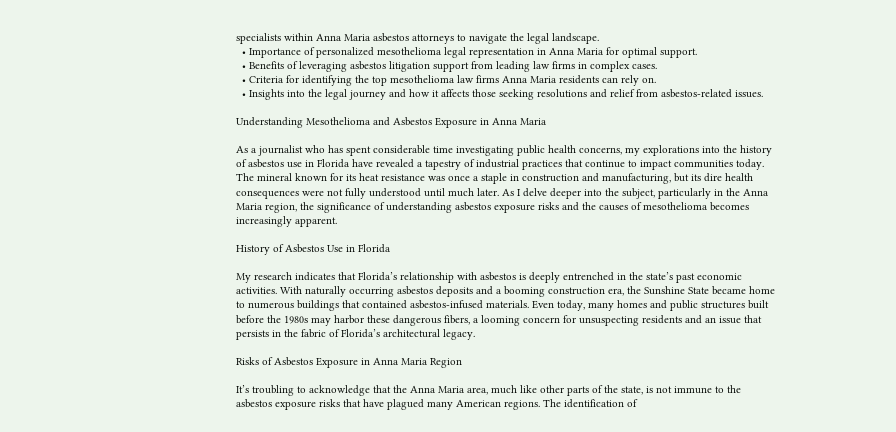specialists within Anna Maria asbestos attorneys to navigate the legal landscape.
  • Importance of personalized mesothelioma legal representation in Anna Maria for optimal support.
  • Benefits of leveraging asbestos litigation support from leading law firms in complex cases.
  • Criteria for identifying the top mesothelioma law firms Anna Maria residents can rely on.
  • Insights into the legal journey and how it affects those seeking resolutions and relief from asbestos-related issues.

Understanding Mesothelioma and Asbestos Exposure in Anna Maria

As a journalist who has spent considerable time investigating public health concerns, my explorations into the history of asbestos use in Florida have revealed a tapestry of industrial practices that continue to impact communities today. The mineral known for its heat resistance was once a staple in construction and manufacturing, but its dire health consequences were not fully understood until much later. As I delve deeper into the subject, particularly in the Anna Maria region, the significance of understanding asbestos exposure risks and the causes of mesothelioma becomes increasingly apparent.

History of Asbestos Use in Florida

My research indicates that Florida’s relationship with asbestos is deeply entrenched in the state’s past economic activities. With naturally occurring asbestos deposits and a booming construction era, the Sunshine State became home to numerous buildings that contained asbestos-infused materials. Even today, many homes and public structures built before the 1980s may harbor these dangerous fibers, a looming concern for unsuspecting residents and an issue that persists in the fabric of Florida’s architectural legacy.

Risks of Asbestos Exposure in Anna Maria Region

It’s troubling to acknowledge that the Anna Maria area, much like other parts of the state, is not immune to the asbestos exposure risks that have plagued many American regions. The identification of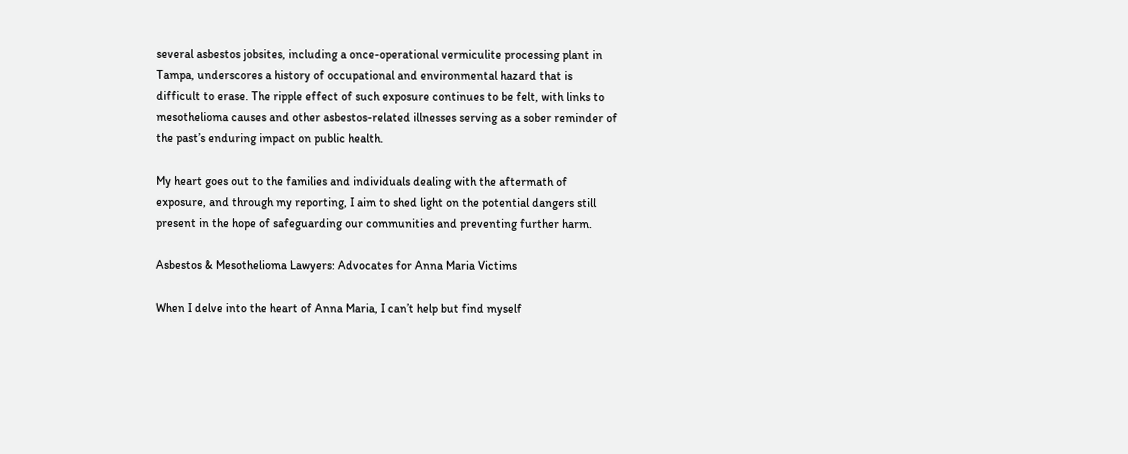several asbestos jobsites, including a once-operational vermiculite processing plant in Tampa, underscores a history of occupational and environmental hazard that is difficult to erase. The ripple effect of such exposure continues to be felt, with links to mesothelioma causes and other asbestos-related illnesses serving as a sober reminder of the past’s enduring impact on public health.

My heart goes out to the families and individuals dealing with the aftermath of exposure, and through my reporting, I aim to shed light on the potential dangers still present in the hope of safeguarding our communities and preventing further harm.

Asbestos & Mesothelioma Lawyers: Advocates for Anna Maria Victims

When I delve into the heart of Anna Maria, I can’t help but find myself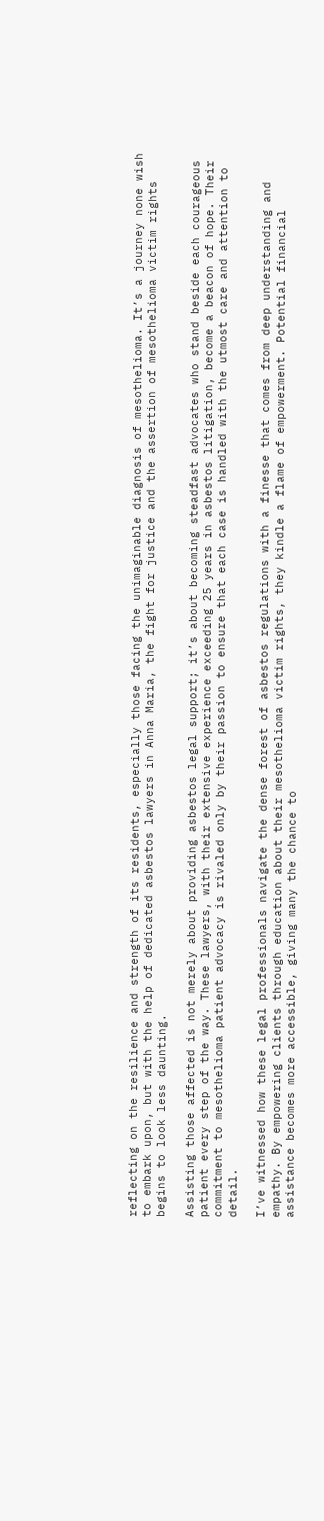reflecting on the resilience and strength of its residents, especially those facing the unimaginable diagnosis of mesothelioma. It’s a journey none wish to embark upon, but with the help of dedicated asbestos lawyers in Anna Maria, the fight for justice and the assertion of mesothelioma victim rights begins to look less daunting.

Assisting those affected is not merely about providing asbestos legal support; it’s about becoming steadfast advocates who stand beside each courageous patient every step of the way. These lawyers, with their extensive experience exceeding 25 years in asbestos litigation, become a beacon of hope. Their commitment to mesothelioma patient advocacy is rivaled only by their passion to ensure that each case is handled with the utmost care and attention to detail.

I’ve witnessed how these legal professionals navigate the dense forest of asbestos regulations with a finesse that comes from deep understanding and empathy. By empowering clients through education about their mesothelioma victim rights, they kindle a flame of empowerment. Potential financial assistance becomes more accessible, giving many the chance to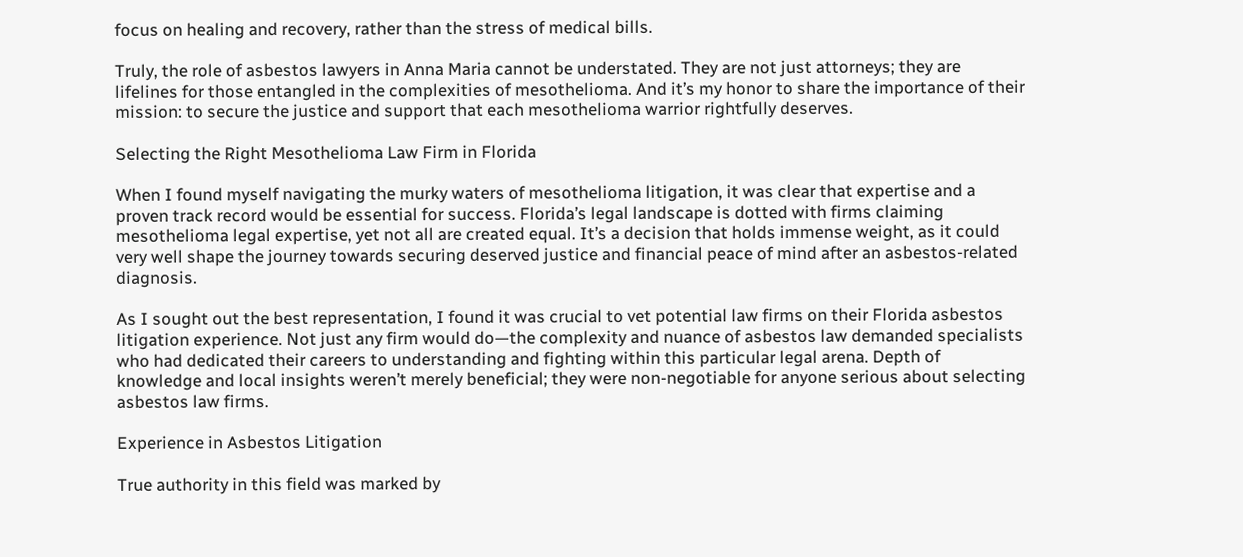focus on healing and recovery, rather than the stress of medical bills.

Truly, the role of asbestos lawyers in Anna Maria cannot be understated. They are not just attorneys; they are lifelines for those entangled in the complexities of mesothelioma. And it’s my honor to share the importance of their mission: to secure the justice and support that each mesothelioma warrior rightfully deserves.

Selecting the Right Mesothelioma Law Firm in Florida

When I found myself navigating the murky waters of mesothelioma litigation, it was clear that expertise and a proven track record would be essential for success. Florida’s legal landscape is dotted with firms claiming mesothelioma legal expertise, yet not all are created equal. It’s a decision that holds immense weight, as it could very well shape the journey towards securing deserved justice and financial peace of mind after an asbestos-related diagnosis.

As I sought out the best representation, I found it was crucial to vet potential law firms on their Florida asbestos litigation experience. Not just any firm would do—the complexity and nuance of asbestos law demanded specialists who had dedicated their careers to understanding and fighting within this particular legal arena. Depth of knowledge and local insights weren’t merely beneficial; they were non-negotiable for anyone serious about selecting asbestos law firms.

Experience in Asbestos Litigation

True authority in this field was marked by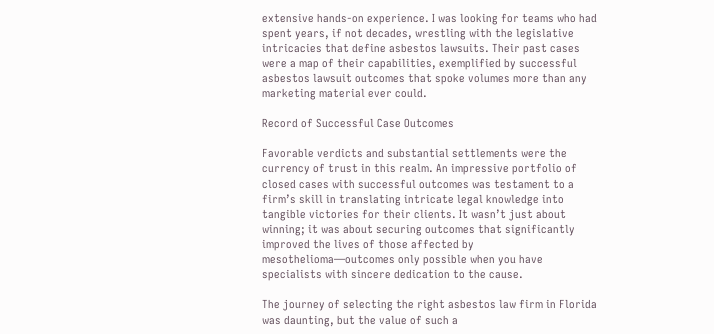extensive hands-on experience. I was looking for teams who had spent years, if not decades, wrestling with the legislative intricacies that define asbestos lawsuits. Their past cases were a map of their capabilities, exemplified by successful asbestos lawsuit outcomes that spoke volumes more than any marketing material ever could.

Record of Successful Case Outcomes

Favorable verdicts and substantial settlements were the currency of trust in this realm. An impressive portfolio of closed cases with successful outcomes was testament to a firm’s skill in translating intricate legal knowledge into tangible victories for their clients. It wasn’t just about winning; it was about securing outcomes that significantly improved the lives of those affected by mesothelioma—outcomes only possible when you have specialists with sincere dedication to the cause.

The journey of selecting the right asbestos law firm in Florida was daunting, but the value of such a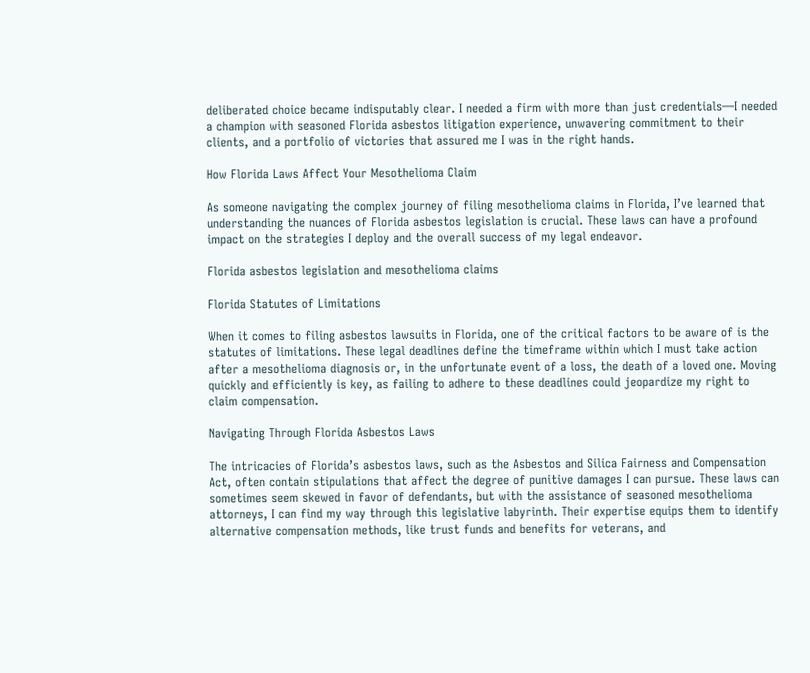deliberated choice became indisputably clear. I needed a firm with more than just credentials—I needed a champion with seasoned Florida asbestos litigation experience, unwavering commitment to their clients, and a portfolio of victories that assured me I was in the right hands.

How Florida Laws Affect Your Mesothelioma Claim

As someone navigating the complex journey of filing mesothelioma claims in Florida, I’ve learned that understanding the nuances of Florida asbestos legislation is crucial. These laws can have a profound impact on the strategies I deploy and the overall success of my legal endeavor.

Florida asbestos legislation and mesothelioma claims

Florida Statutes of Limitations

When it comes to filing asbestos lawsuits in Florida, one of the critical factors to be aware of is the statutes of limitations. These legal deadlines define the timeframe within which I must take action after a mesothelioma diagnosis or, in the unfortunate event of a loss, the death of a loved one. Moving quickly and efficiently is key, as failing to adhere to these deadlines could jeopardize my right to claim compensation.

Navigating Through Florida Asbestos Laws

The intricacies of Florida’s asbestos laws, such as the Asbestos and Silica Fairness and Compensation Act, often contain stipulations that affect the degree of punitive damages I can pursue. These laws can sometimes seem skewed in favor of defendants, but with the assistance of seasoned mesothelioma attorneys, I can find my way through this legislative labyrinth. Their expertise equips them to identify alternative compensation methods, like trust funds and benefits for veterans, and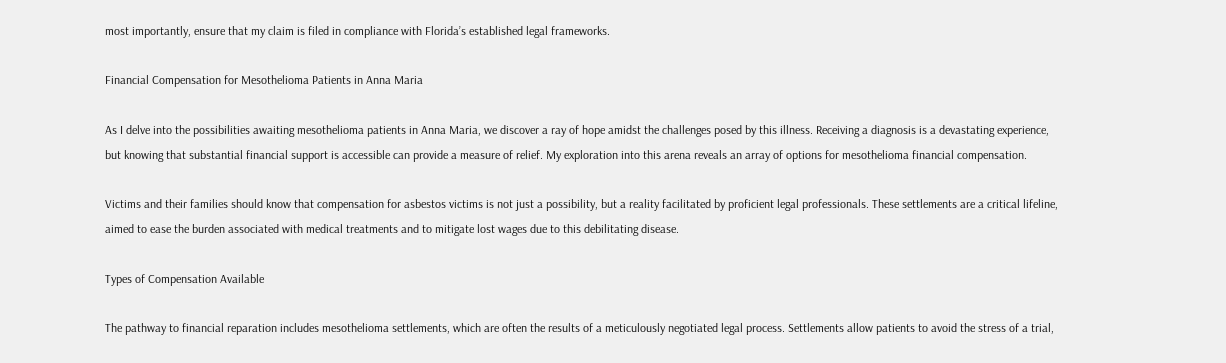most importantly, ensure that my claim is filed in compliance with Florida’s established legal frameworks.

Financial Compensation for Mesothelioma Patients in Anna Maria

As I delve into the possibilities awaiting mesothelioma patients in Anna Maria, we discover a ray of hope amidst the challenges posed by this illness. Receiving a diagnosis is a devastating experience, but knowing that substantial financial support is accessible can provide a measure of relief. My exploration into this arena reveals an array of options for mesothelioma financial compensation.

Victims and their families should know that compensation for asbestos victims is not just a possibility, but a reality facilitated by proficient legal professionals. These settlements are a critical lifeline, aimed to ease the burden associated with medical treatments and to mitigate lost wages due to this debilitating disease.

Types of Compensation Available

The pathway to financial reparation includes mesothelioma settlements, which are often the results of a meticulously negotiated legal process. Settlements allow patients to avoid the stress of a trial,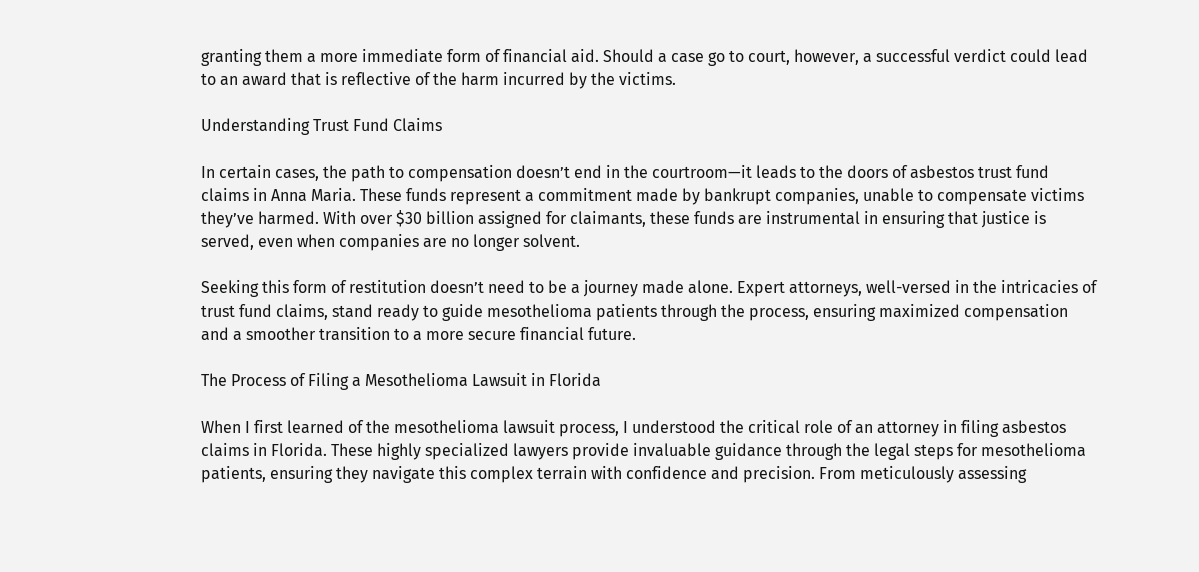granting them a more immediate form of financial aid. Should a case go to court, however, a successful verdict could lead to an award that is reflective of the harm incurred by the victims.

Understanding Trust Fund Claims

In certain cases, the path to compensation doesn’t end in the courtroom—it leads to the doors of asbestos trust fund claims in Anna Maria. These funds represent a commitment made by bankrupt companies, unable to compensate victims they’ve harmed. With over $30 billion assigned for claimants, these funds are instrumental in ensuring that justice is served, even when companies are no longer solvent.

Seeking this form of restitution doesn’t need to be a journey made alone. Expert attorneys, well-versed in the intricacies of trust fund claims, stand ready to guide mesothelioma patients through the process, ensuring maximized compensation and a smoother transition to a more secure financial future.

The Process of Filing a Mesothelioma Lawsuit in Florida

When I first learned of the mesothelioma lawsuit process, I understood the critical role of an attorney in filing asbestos claims in Florida. These highly specialized lawyers provide invaluable guidance through the legal steps for mesothelioma patients, ensuring they navigate this complex terrain with confidence and precision. From meticulously assessing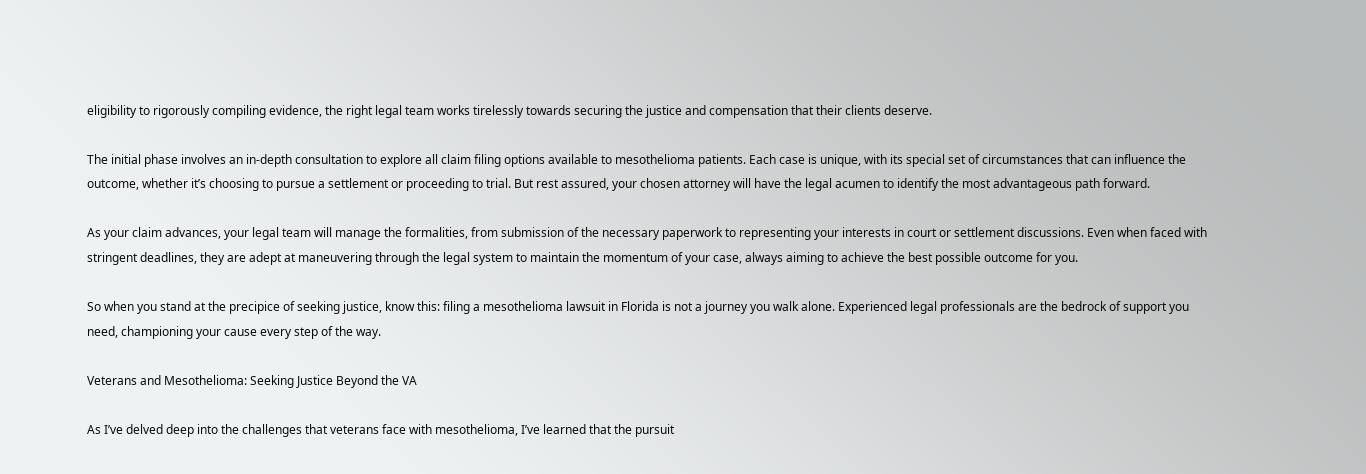eligibility to rigorously compiling evidence, the right legal team works tirelessly towards securing the justice and compensation that their clients deserve.

The initial phase involves an in-depth consultation to explore all claim filing options available to mesothelioma patients. Each case is unique, with its special set of circumstances that can influence the outcome, whether it’s choosing to pursue a settlement or proceeding to trial. But rest assured, your chosen attorney will have the legal acumen to identify the most advantageous path forward.

As your claim advances, your legal team will manage the formalities, from submission of the necessary paperwork to representing your interests in court or settlement discussions. Even when faced with stringent deadlines, they are adept at maneuvering through the legal system to maintain the momentum of your case, always aiming to achieve the best possible outcome for you.

So when you stand at the precipice of seeking justice, know this: filing a mesothelioma lawsuit in Florida is not a journey you walk alone. Experienced legal professionals are the bedrock of support you need, championing your cause every step of the way.

Veterans and Mesothelioma: Seeking Justice Beyond the VA

As I’ve delved deep into the challenges that veterans face with mesothelioma, I’ve learned that the pursuit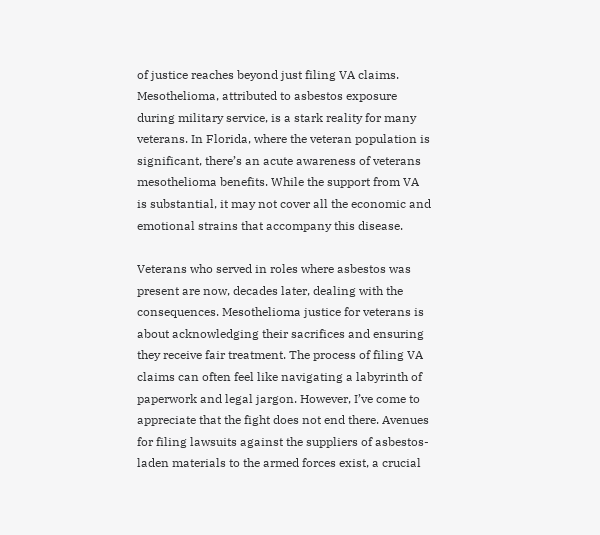of justice reaches beyond just filing VA claims. Mesothelioma, attributed to asbestos exposure during military service, is a stark reality for many veterans. In Florida, where the veteran population is significant, there’s an acute awareness of veterans mesothelioma benefits. While the support from VA is substantial, it may not cover all the economic and emotional strains that accompany this disease.

Veterans who served in roles where asbestos was present are now, decades later, dealing with the consequences. Mesothelioma justice for veterans is about acknowledging their sacrifices and ensuring they receive fair treatment. The process of filing VA claims can often feel like navigating a labyrinth of paperwork and legal jargon. However, I’ve come to appreciate that the fight does not end there. Avenues for filing lawsuits against the suppliers of asbestos-laden materials to the armed forces exist, a crucial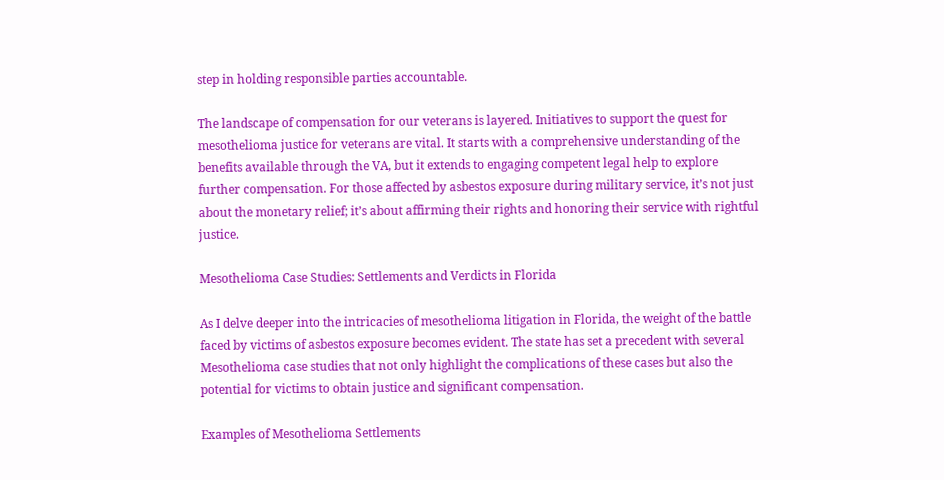step in holding responsible parties accountable.

The landscape of compensation for our veterans is layered. Initiatives to support the quest for mesothelioma justice for veterans are vital. It starts with a comprehensive understanding of the benefits available through the VA, but it extends to engaging competent legal help to explore further compensation. For those affected by asbestos exposure during military service, it’s not just about the monetary relief; it’s about affirming their rights and honoring their service with rightful justice.

Mesothelioma Case Studies: Settlements and Verdicts in Florida

As I delve deeper into the intricacies of mesothelioma litigation in Florida, the weight of the battle faced by victims of asbestos exposure becomes evident. The state has set a precedent with several Mesothelioma case studies that not only highlight the complications of these cases but also the potential for victims to obtain justice and significant compensation.

Examples of Mesothelioma Settlements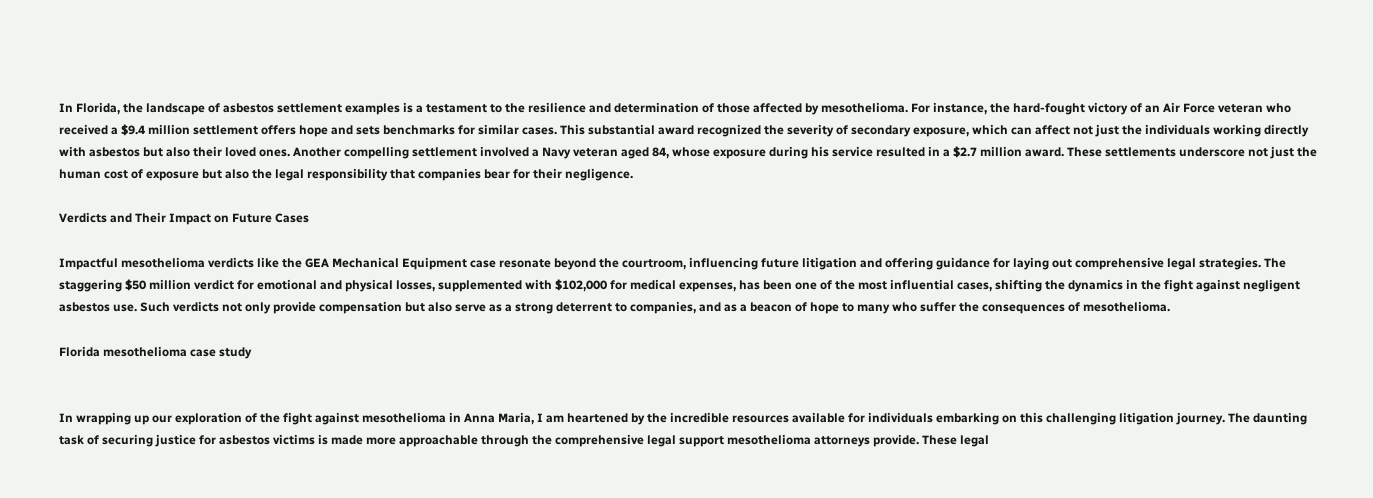In Florida, the landscape of asbestos settlement examples is a testament to the resilience and determination of those affected by mesothelioma. For instance, the hard-fought victory of an Air Force veteran who received a $9.4 million settlement offers hope and sets benchmarks for similar cases. This substantial award recognized the severity of secondary exposure, which can affect not just the individuals working directly with asbestos but also their loved ones. Another compelling settlement involved a Navy veteran aged 84, whose exposure during his service resulted in a $2.7 million award. These settlements underscore not just the human cost of exposure but also the legal responsibility that companies bear for their negligence.

Verdicts and Their Impact on Future Cases

Impactful mesothelioma verdicts like the GEA Mechanical Equipment case resonate beyond the courtroom, influencing future litigation and offering guidance for laying out comprehensive legal strategies. The staggering $50 million verdict for emotional and physical losses, supplemented with $102,000 for medical expenses, has been one of the most influential cases, shifting the dynamics in the fight against negligent asbestos use. Such verdicts not only provide compensation but also serve as a strong deterrent to companies, and as a beacon of hope to many who suffer the consequences of mesothelioma.

Florida mesothelioma case study


In wrapping up our exploration of the fight against mesothelioma in Anna Maria, I am heartened by the incredible resources available for individuals embarking on this challenging litigation journey. The daunting task of securing justice for asbestos victims is made more approachable through the comprehensive legal support mesothelioma attorneys provide. These legal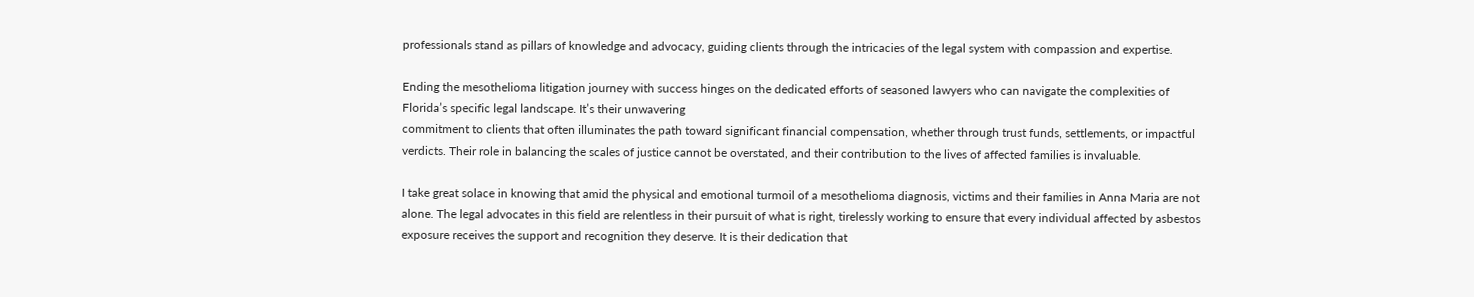professionals stand as pillars of knowledge and advocacy, guiding clients through the intricacies of the legal system with compassion and expertise.

Ending the mesothelioma litigation journey with success hinges on the dedicated efforts of seasoned lawyers who can navigate the complexities of Florida’s specific legal landscape. It’s their unwavering
commitment to clients that often illuminates the path toward significant financial compensation, whether through trust funds, settlements, or impactful verdicts. Their role in balancing the scales of justice cannot be overstated, and their contribution to the lives of affected families is invaluable.

I take great solace in knowing that amid the physical and emotional turmoil of a mesothelioma diagnosis, victims and their families in Anna Maria are not alone. The legal advocates in this field are relentless in their pursuit of what is right, tirelessly working to ensure that every individual affected by asbestos exposure receives the support and recognition they deserve. It is their dedication that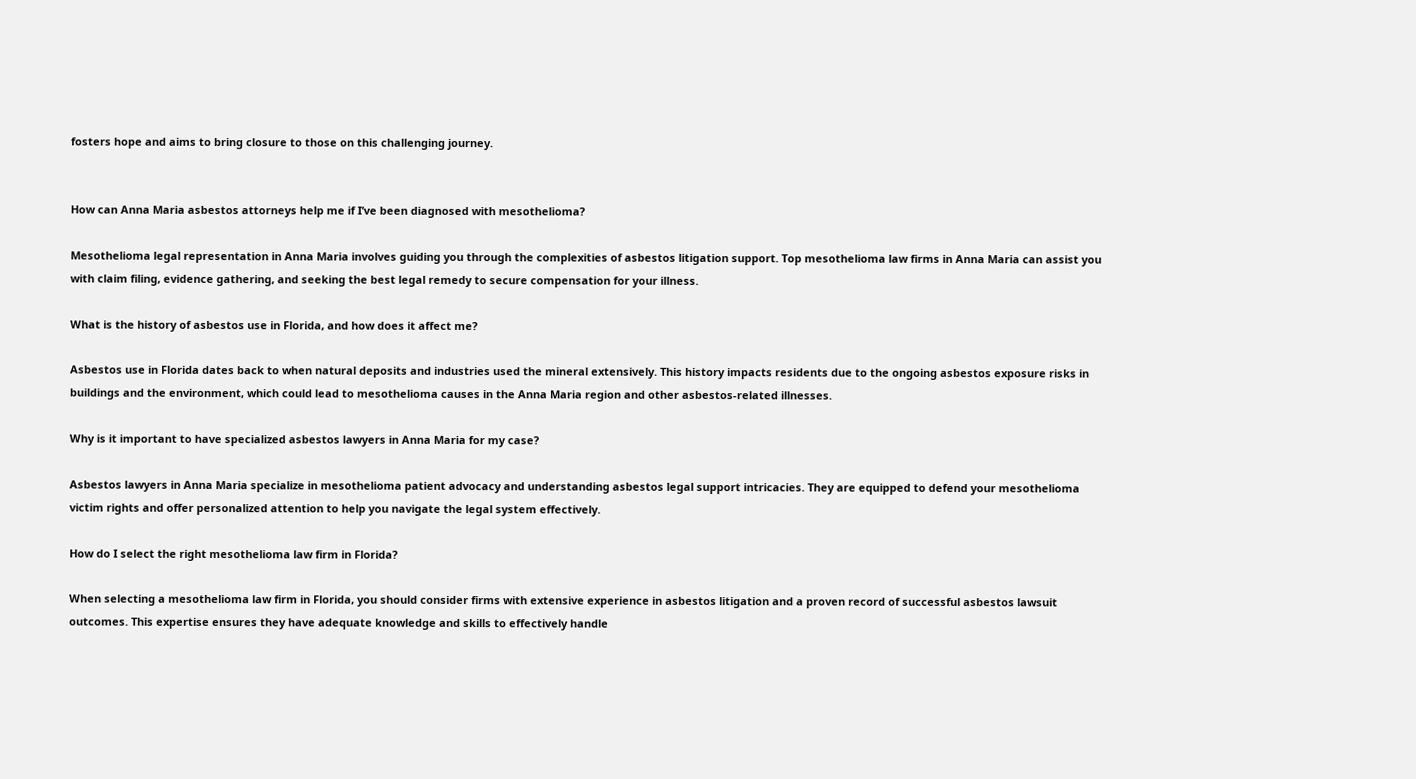fosters hope and aims to bring closure to those on this challenging journey.


How can Anna Maria asbestos attorneys help me if I’ve been diagnosed with mesothelioma?

Mesothelioma legal representation in Anna Maria involves guiding you through the complexities of asbestos litigation support. Top mesothelioma law firms in Anna Maria can assist you with claim filing, evidence gathering, and seeking the best legal remedy to secure compensation for your illness.

What is the history of asbestos use in Florida, and how does it affect me?

Asbestos use in Florida dates back to when natural deposits and industries used the mineral extensively. This history impacts residents due to the ongoing asbestos exposure risks in buildings and the environment, which could lead to mesothelioma causes in the Anna Maria region and other asbestos-related illnesses.

Why is it important to have specialized asbestos lawyers in Anna Maria for my case?

Asbestos lawyers in Anna Maria specialize in mesothelioma patient advocacy and understanding asbestos legal support intricacies. They are equipped to defend your mesothelioma victim rights and offer personalized attention to help you navigate the legal system effectively.

How do I select the right mesothelioma law firm in Florida?

When selecting a mesothelioma law firm in Florida, you should consider firms with extensive experience in asbestos litigation and a proven record of successful asbestos lawsuit outcomes. This expertise ensures they have adequate knowledge and skills to effectively handle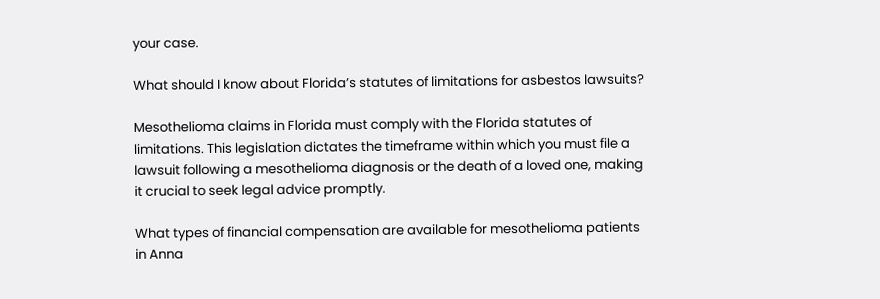your case.

What should I know about Florida’s statutes of limitations for asbestos lawsuits?

Mesothelioma claims in Florida must comply with the Florida statutes of limitations. This legislation dictates the timeframe within which you must file a lawsuit following a mesothelioma diagnosis or the death of a loved one, making it crucial to seek legal advice promptly.

What types of financial compensation are available for mesothelioma patients in Anna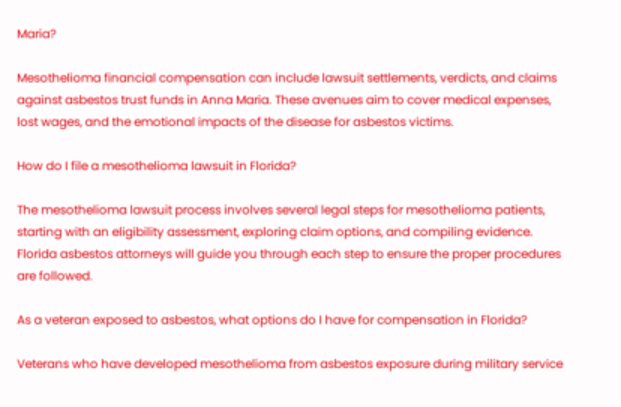Maria?

Mesothelioma financial compensation can include lawsuit settlements, verdicts, and claims against asbestos trust funds in Anna Maria. These avenues aim to cover medical expenses, lost wages, and the emotional impacts of the disease for asbestos victims.

How do I file a mesothelioma lawsuit in Florida?

The mesothelioma lawsuit process involves several legal steps for mesothelioma patients, starting with an eligibility assessment, exploring claim options, and compiling evidence. Florida asbestos attorneys will guide you through each step to ensure the proper procedures are followed.

As a veteran exposed to asbestos, what options do I have for compensation in Florida?

Veterans who have developed mesothelioma from asbestos exposure during military service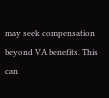may seek compensation beyond VA benefits. This can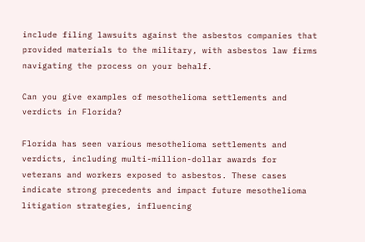include filing lawsuits against the asbestos companies that provided materials to the military, with asbestos law firms navigating the process on your behalf.

Can you give examples of mesothelioma settlements and verdicts in Florida?

Florida has seen various mesothelioma settlements and verdicts, including multi-million-dollar awards for veterans and workers exposed to asbestos. These cases indicate strong precedents and impact future mesothelioma litigation strategies, influencing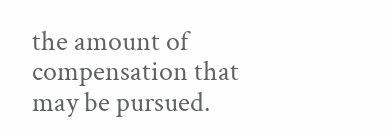the amount of compensation that may be pursued.